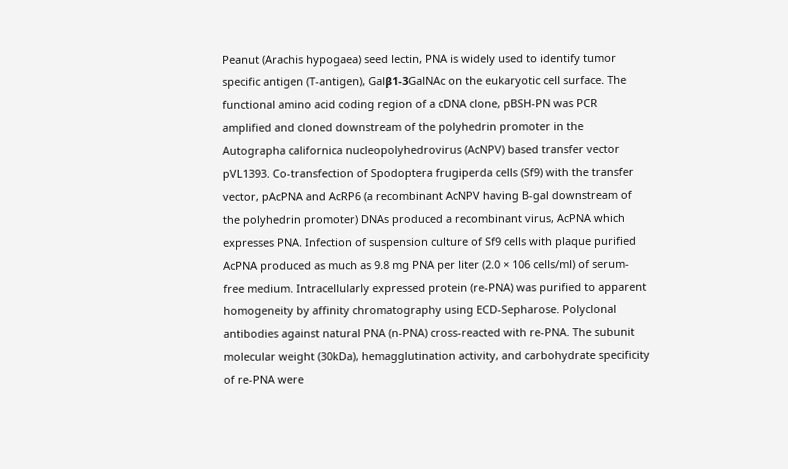Peanut (Arachis hypogaea) seed lectin, PNA is widely used to identify tumor specific antigen (T-antigen), Galβ1-3GalNAc on the eukaryotic cell surface. The functional amino acid coding region of a cDNA clone, pBSH-PN was PCR amplified and cloned downstream of the polyhedrin promoter in the Autographa californica nucleopolyhedrovirus (AcNPV) based transfer vector pVL1393. Co-transfection of Spodoptera frugiperda cells (Sf9) with the transfer vector, pAcPNA and AcRP6 (a recombinant AcNPV having B-gal downstream of the polyhedrin promoter) DNAs produced a recombinant virus, AcPNA which expresses PNA. Infection of suspension culture of Sf9 cells with plaque purified AcPNA produced as much as 9.8 mg PNA per liter (2.0 × 106 cells/ml) of serum-free medium. Intracellularly expressed protein (re-PNA) was purified to apparent homogeneity by affinity chromatography using ECD-Sepharose. Polyclonal antibodies against natural PNA (n-PNA) cross-reacted with re-PNA. The subunit molecular weight (30kDa), hemagglutination activity, and carbohydrate specificity of re-PNA were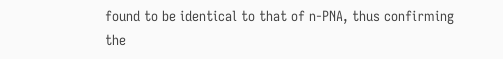found to be identical to that of n-PNA, thus confirming the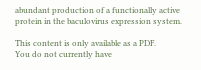abundant production of a functionally active protein in the baculovirus expression system.

This content is only available as a PDF.
You do not currently have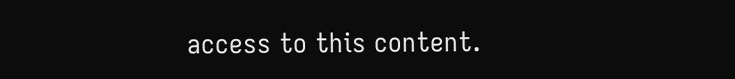access to this content.